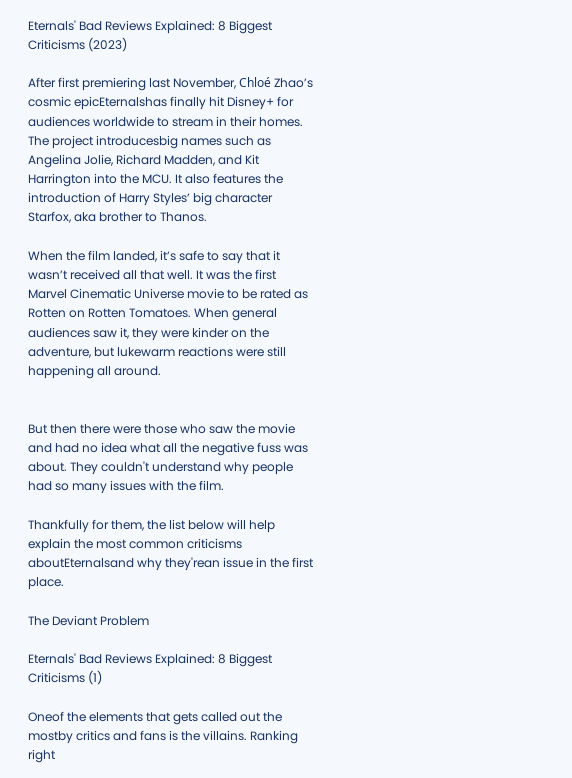Eternals' Bad Reviews Explained: 8 Biggest Criticisms (2023)

After first premiering last November, Chloé Zhao’s cosmic epicEternalshas finally hit Disney+ for audiences worldwide to stream in their homes. The project introducesbig names such as Angelina Jolie, Richard Madden, and Kit Harrington into the MCU. It also features the introduction of Harry Styles’ big character Starfox, aka brother to Thanos.

When the film landed, it’s safe to say that it wasn’t received all that well. It was the first Marvel Cinematic Universe movie to be rated as Rotten on Rotten Tomatoes. When general audiences saw it, they were kinder on the adventure, but lukewarm reactions were still happening all around.


But then there were those who saw the movie and had no idea what all the negative fuss was about. They couldn't understand why people had so many issues with the film.

Thankfully for them, the list below will help explain the most common criticisms aboutEternalsand why they'rean issue in the first place.

The Deviant Problem

Eternals' Bad Reviews Explained: 8 Biggest Criticisms (1)

Oneof the elements that gets called out the mostby critics and fans is the villains. Ranking right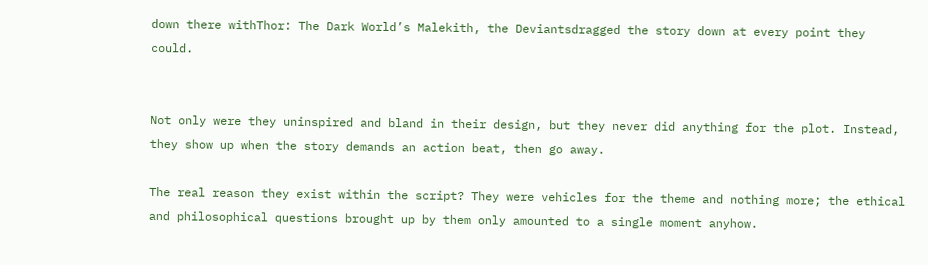down there withThor: The Dark World’s Malekith, the Deviantsdragged the story down at every point they could.


Not only were they uninspired and bland in their design, but they never did anything for the plot. Instead, they show up when the story demands an action beat, then go away.

The real reason they exist within the script? They were vehicles for the theme and nothing more; the ethical and philosophical questions brought up by them only amounted to a single moment anyhow.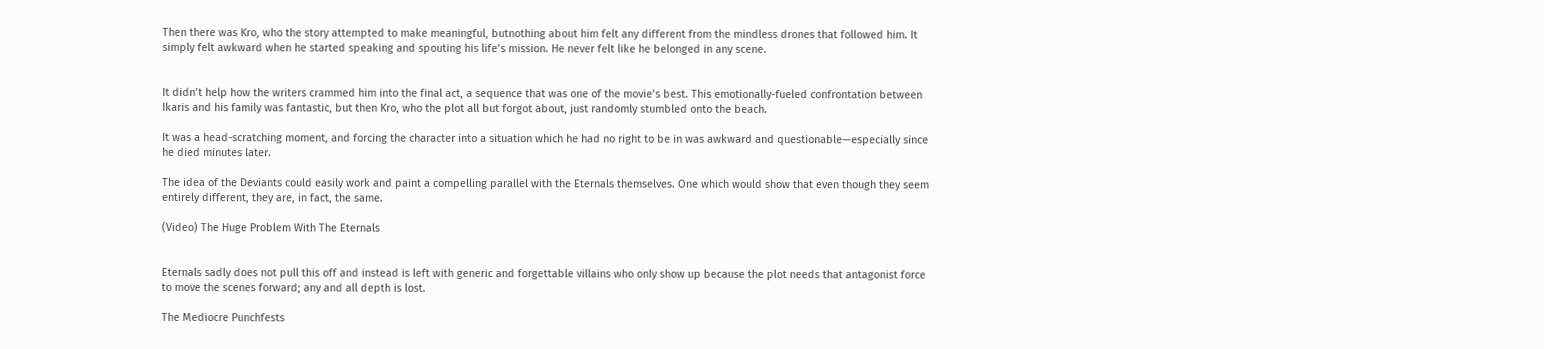Then there was Kro, who the story attempted to make meaningful, butnothing about him felt any different from the mindless drones that followed him. It simply felt awkward when he started speaking and spouting his life’s mission. He never felt like he belonged in any scene.


It didn’t help how the writers crammed him into the final act, a sequence that was one of the movie’s best. This emotionally-fueled confrontation between Ikaris and his family was fantastic, but then Kro, who the plot all but forgot about, just randomly stumbled onto the beach.

It was a head-scratching moment, and forcing the character into a situation which he had no right to be in was awkward and questionable—especially since he died minutes later.

The idea of the Deviants could easily work and paint a compelling parallel with the Eternals themselves. One which would show that even though they seem entirely different, they are, in fact, the same.

(Video) The Huge Problem With The Eternals


Eternals sadly does not pull this off and instead is left with generic and forgettable villains who only show up because the plot needs that antagonist force to move the scenes forward; any and all depth is lost.

The Mediocre Punchfests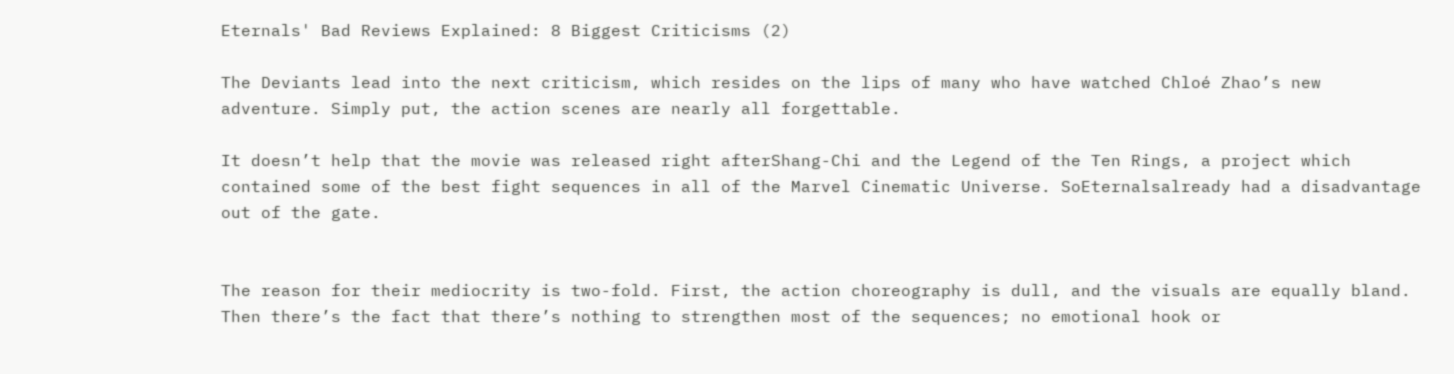Eternals' Bad Reviews Explained: 8 Biggest Criticisms (2)

The Deviants lead into the next criticism, which resides on the lips of many who have watched Chloé Zhao’s new adventure. Simply put, the action scenes are nearly all forgettable.

It doesn’t help that the movie was released right afterShang-Chi and the Legend of the Ten Rings, a project which contained some of the best fight sequences in all of the Marvel Cinematic Universe. SoEternalsalready had a disadvantage out of the gate.


The reason for their mediocrity is two-fold. First, the action choreography is dull, and the visuals are equally bland. Then there’s the fact that there’s nothing to strengthen most of the sequences; no emotional hook or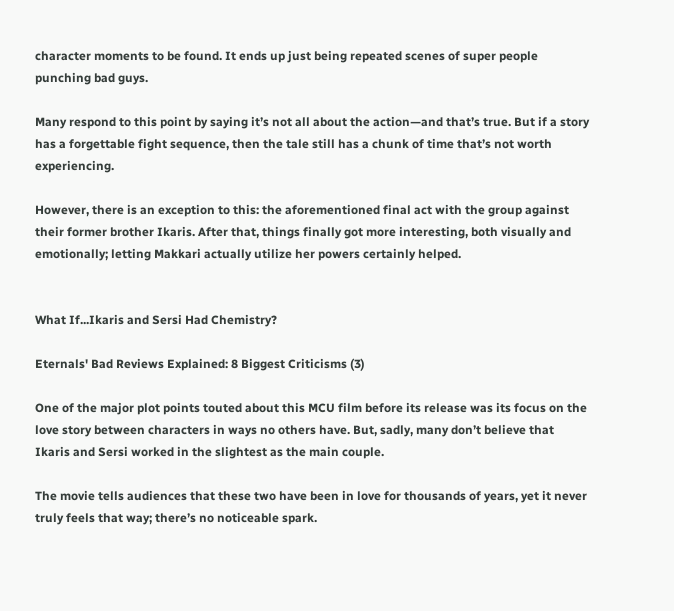character moments to be found. It ends up just being repeated scenes of super people punching bad guys.

Many respond to this point by saying it’s not all about the action—and that’s true. But if a story has a forgettable fight sequence, then the tale still has a chunk of time that’s not worth experiencing.

However, there is an exception to this: the aforementioned final act with the group against their former brother Ikaris. After that, things finally got more interesting, both visually and emotionally; letting Makkari actually utilize her powers certainly helped.


What If...Ikaris and Sersi Had Chemistry?

Eternals' Bad Reviews Explained: 8 Biggest Criticisms (3)

One of the major plot points touted about this MCU film before its release was its focus on the love story between characters in ways no others have. But, sadly, many don’t believe that Ikaris and Sersi worked in the slightest as the main couple.

The movie tells audiences that these two have been in love for thousands of years, yet it never truly feels that way; there’s no noticeable spark.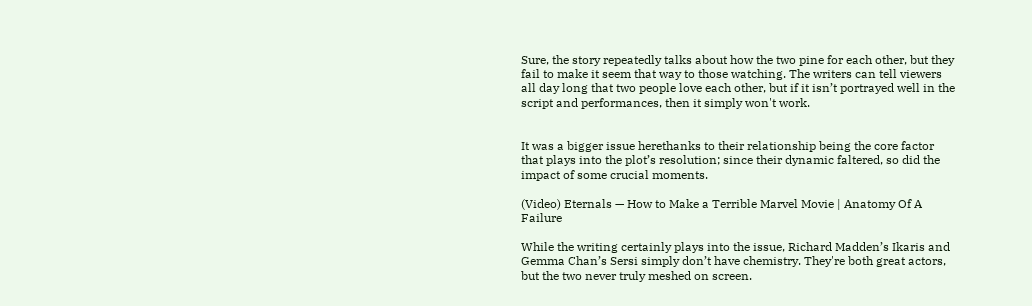Sure, the story repeatedly talks about how the two pine for each other, but they fail to make it seem that way to those watching. The writers can tell viewers all day long that two people love each other, but if it isn’t portrayed well in the script and performances, then it simply won't work.


It was a bigger issue herethanks to their relationship being the core factor that plays into the plot’s resolution; since their dynamic faltered, so did the impact of some crucial moments.

(Video) Eternals — How to Make a Terrible Marvel Movie | Anatomy Of A Failure

While the writing certainly plays into the issue, Richard Madden’s Ikaris and Gemma Chan’s Sersi simply don’t have chemistry. They're both great actors, but the two never truly meshed on screen.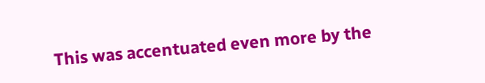This was accentuated even more by the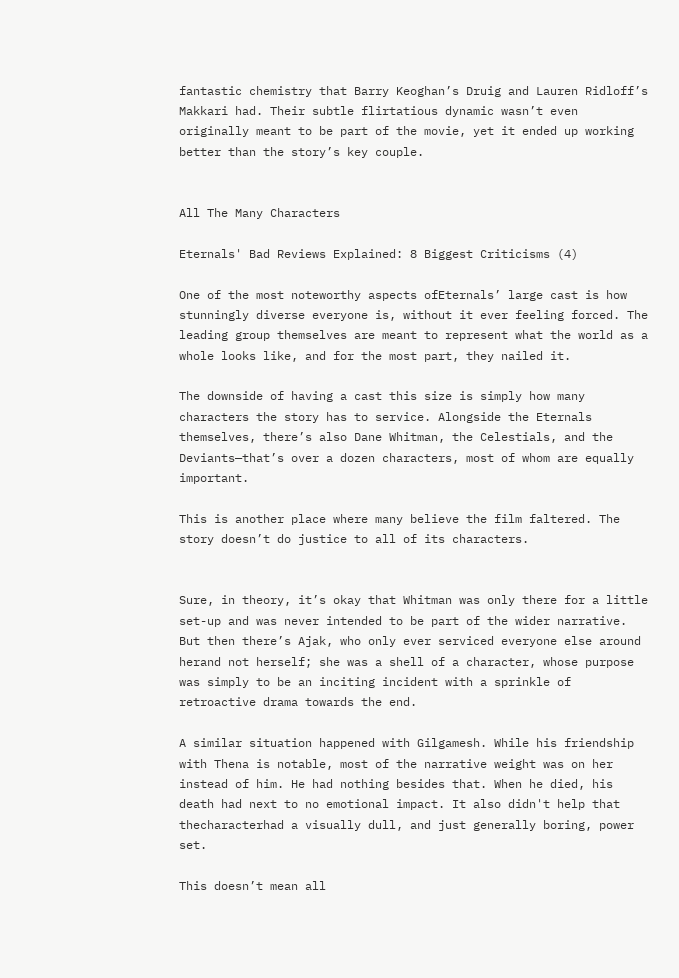fantastic chemistry that Barry Keoghan’s Druig and Lauren Ridloff’s Makkari had. Their subtle flirtatious dynamic wasn’t even originally meant to be part of the movie, yet it ended up working better than the story’s key couple.


All The Many Characters

Eternals' Bad Reviews Explained: 8 Biggest Criticisms (4)

One of the most noteworthy aspects ofEternals’ large cast is how stunningly diverse everyone is, without it ever feeling forced. The leading group themselves are meant to represent what the world as a whole looks like, and for the most part, they nailed it.

The downside of having a cast this size is simply how many characters the story has to service. Alongside the Eternals themselves, there’s also Dane Whitman, the Celestials, and the Deviants—that’s over a dozen characters, most of whom are equally important.

This is another place where many believe the film faltered. The story doesn’t do justice to all of its characters.


Sure, in theory, it’s okay that Whitman was only there for a little set-up and was never intended to be part of the wider narrative. But then there’s Ajak, who only ever serviced everyone else around herand not herself; she was a shell of a character, whose purpose was simply to be an inciting incident with a sprinkle of retroactive drama towards the end.

A similar situation happened with Gilgamesh. While his friendship with Thena is notable, most of the narrative weight was on her instead of him. He had nothing besides that. When he died, his death had next to no emotional impact. It also didn't help that thecharacterhad a visually dull, and just generally boring, power set.

This doesn’t mean all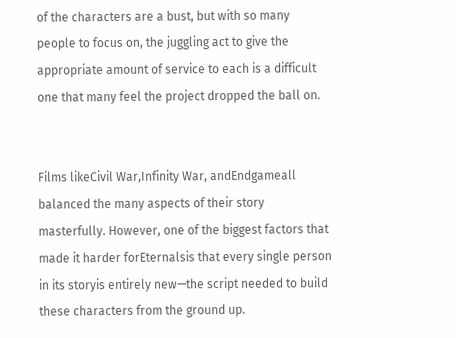of the characters are a bust, but with so many people to focus on, the juggling act to give the appropriate amount of service to each is a difficult one that many feel the project dropped the ball on.


Films likeCivil War,Infinity War, andEndgameall balanced the many aspects of their story masterfully. However, one of the biggest factors that made it harder forEternalsis that every single person in its storyis entirely new—the script needed to build these characters from the ground up.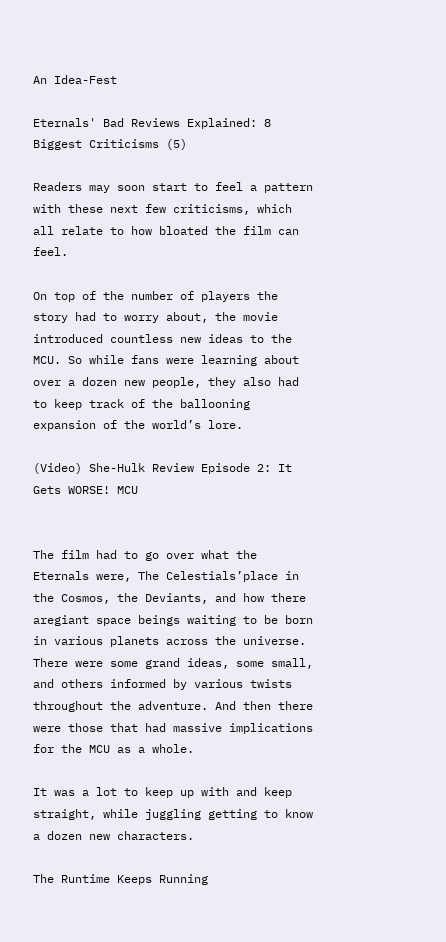An Idea-Fest

Eternals' Bad Reviews Explained: 8 Biggest Criticisms (5)

Readers may soon start to feel a pattern with these next few criticisms, which all relate to how bloated the film can feel.

On top of the number of players the story had to worry about, the movie introduced countless new ideas to the MCU. So while fans were learning about over a dozen new people, they also had to keep track of the ballooning expansion of the world’s lore.

(Video) She-Hulk Review Episode 2: It Gets WORSE! MCU


The film had to go over what the Eternals were, The Celestials’place in the Cosmos, the Deviants, and how there aregiant space beings waiting to be born in various planets across the universe. There were some grand ideas, some small, and others informed by various twists throughout the adventure. And then there were those that had massive implications for the MCU as a whole.

It was a lot to keep up with and keep straight, while juggling getting to know a dozen new characters.

The Runtime Keeps Running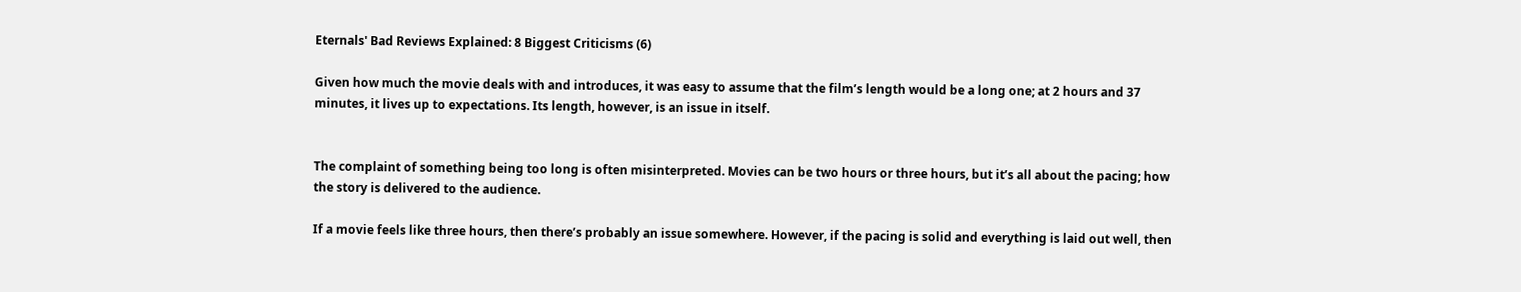Eternals' Bad Reviews Explained: 8 Biggest Criticisms (6)

Given how much the movie deals with and introduces, it was easy to assume that the film’s length would be a long one; at 2 hours and 37 minutes, it lives up to expectations. Its length, however, is an issue in itself.


The complaint of something being too long is often misinterpreted. Movies can be two hours or three hours, but it’s all about the pacing; how the story is delivered to the audience.

If a movie feels like three hours, then there’s probably an issue somewhere. However, if the pacing is solid and everything is laid out well, then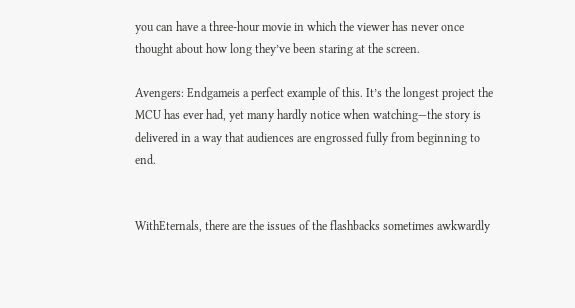you can have a three-hour movie in which the viewer has never once thought about how long they’ve been staring at the screen.

Avengers: Endgameis a perfect example of this. It’s the longest project the MCU has ever had, yet many hardly notice when watching—the story is delivered in a way that audiences are engrossed fully from beginning to end.


WithEternals, there are the issues of the flashbacks sometimes awkwardly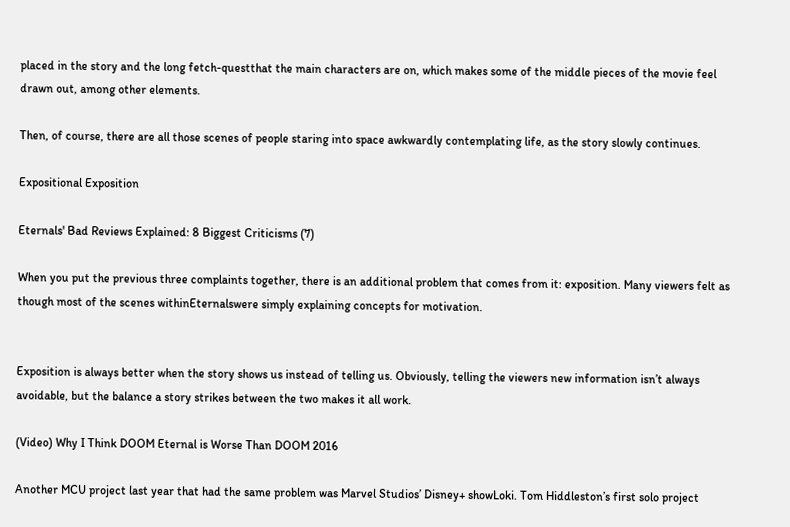placed in the story and the long fetch-questthat the main characters are on, which makes some of the middle pieces of the movie feel drawn out, among other elements.

Then, of course, there are all those scenes of people staring into space awkwardly contemplating life, as the story slowly continues.

Expositional Exposition

Eternals' Bad Reviews Explained: 8 Biggest Criticisms (7)

When you put the previous three complaints together, there is an additional problem that comes from it: exposition. Many viewers felt as though most of the scenes withinEternalswere simply explaining concepts for motivation.


Exposition is always better when the story shows us instead of telling us. Obviously, telling the viewers new information isn’t always avoidable, but the balance a story strikes between the two makes it all work.

(Video) Why I Think DOOM Eternal is Worse Than DOOM 2016

Another MCU project last year that had the same problem was Marvel Studios’ Disney+ showLoki. Tom Hiddleston’s first solo project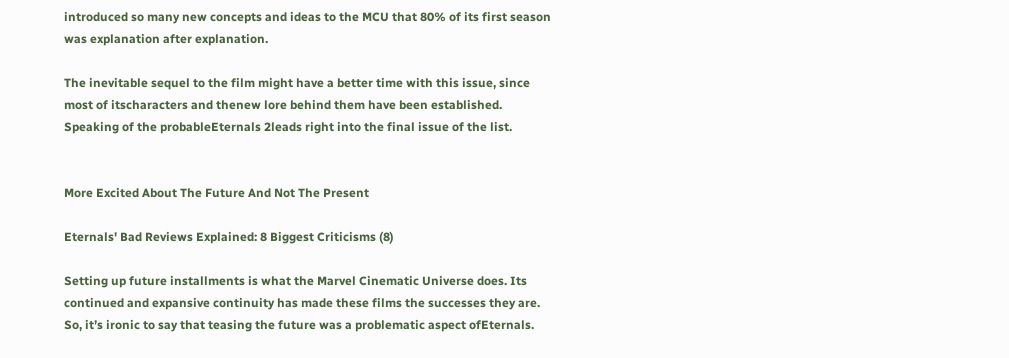introduced so many new concepts and ideas to the MCU that 80% of its first season was explanation after explanation.

The inevitable sequel to the film might have a better time with this issue, since most of itscharacters and thenew lore behind them have been established. Speaking of the probableEternals 2leads right into the final issue of the list.


More Excited About The Future And Not The Present

Eternals' Bad Reviews Explained: 8 Biggest Criticisms (8)

Setting up future installments is what the Marvel Cinematic Universe does. Its continued and expansive continuity has made these films the successes they are. So, it’s ironic to say that teasing the future was a problematic aspect ofEternals.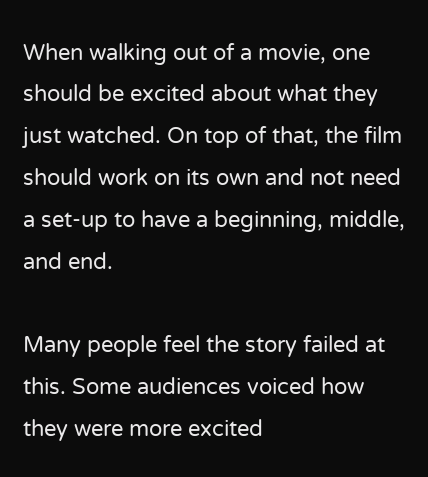When walking out of a movie, one should be excited about what they just watched. On top of that, the film should work on its own and not need a set-up to have a beginning, middle, and end.

Many people feel the story failed at this. Some audiences voiced how they were more excited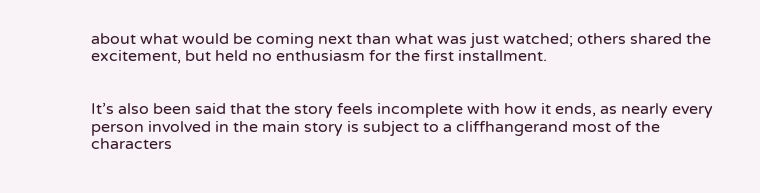about what would be coming next than what was just watched; others shared the excitement, but held no enthusiasm for the first installment.


It’s also been said that the story feels incomplete with how it ends, as nearly every person involved in the main story is subject to a cliffhangerand most of the characters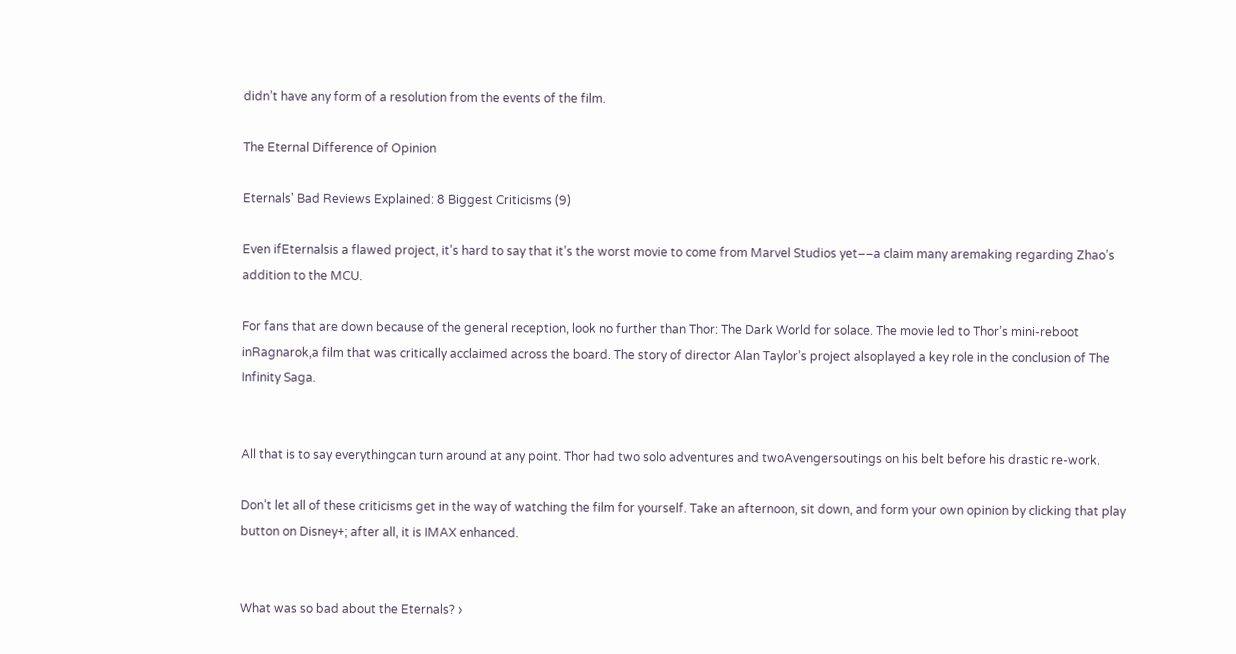didn’t have any form of a resolution from the events of the film.

The Eternal Difference of Opinion

Eternals' Bad Reviews Explained: 8 Biggest Criticisms (9)

Even ifEternalsis a flawed project, it’s hard to say that it’s the worst movie to come from Marvel Studios yet––a claim many aremaking regarding Zhao’s addition to the MCU.

For fans that are down because of the general reception, look no further than Thor: The Dark World for solace. The movie led to Thor’s mini-reboot inRagnarok,a film that was critically acclaimed across the board. The story of director Alan Taylor’s project alsoplayed a key role in the conclusion of The Infinity Saga.


All that is to say everythingcan turn around at any point. Thor had two solo adventures and twoAvengersoutings on his belt before his drastic re-work.

Don’t let all of these criticisms get in the way of watching the film for yourself. Take an afternoon, sit down, and form your own opinion by clicking that play button on Disney+; after all, it is IMAX enhanced.


What was so bad about the Eternals? ›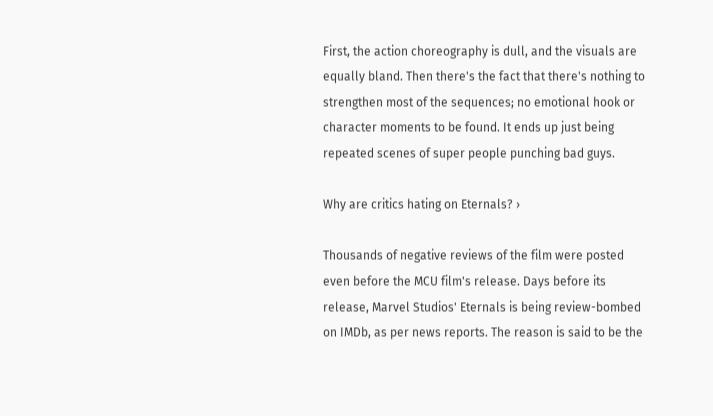First, the action choreography is dull, and the visuals are equally bland. Then there's the fact that there's nothing to strengthen most of the sequences; no emotional hook or character moments to be found. It ends up just being repeated scenes of super people punching bad guys.

Why are critics hating on Eternals? ›

Thousands of negative reviews of the film were posted even before the MCU film's release. Days before its release, Marvel Studios' Eternals is being review-bombed on IMDb, as per news reports. The reason is said to be the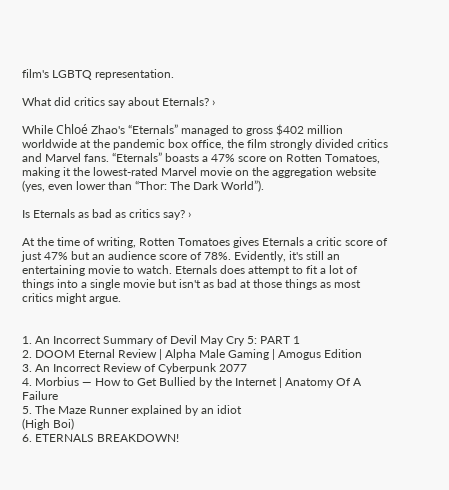film's LGBTQ representation.

What did critics say about Eternals? ›

While Chloé Zhao's “Eternals” managed to gross $402 million worldwide at the pandemic box office, the film strongly divided critics and Marvel fans. “Eternals” boasts a 47% score on Rotten Tomatoes, making it the lowest-rated Marvel movie on the aggregation website (yes, even lower than “Thor: The Dark World”).

Is Eternals as bad as critics say? ›

At the time of writing, Rotten Tomatoes gives Eternals a critic score of just 47% but an audience score of 78%. Evidently, it's still an entertaining movie to watch. Eternals does attempt to fit a lot of things into a single movie but isn't as bad at those things as most critics might argue.


1. An Incorrect Summary of Devil May Cry 5: PART 1
2. DOOM Eternal Review | Alpha Male Gaming | Amogus Edition
3. An Incorrect Review of Cyberpunk 2077
4. Morbius — How to Get Bullied by the Internet | Anatomy Of A Failure
5. The Maze Runner explained by an idiot
(High Boi)
6. ETERNALS BREAKDOWN!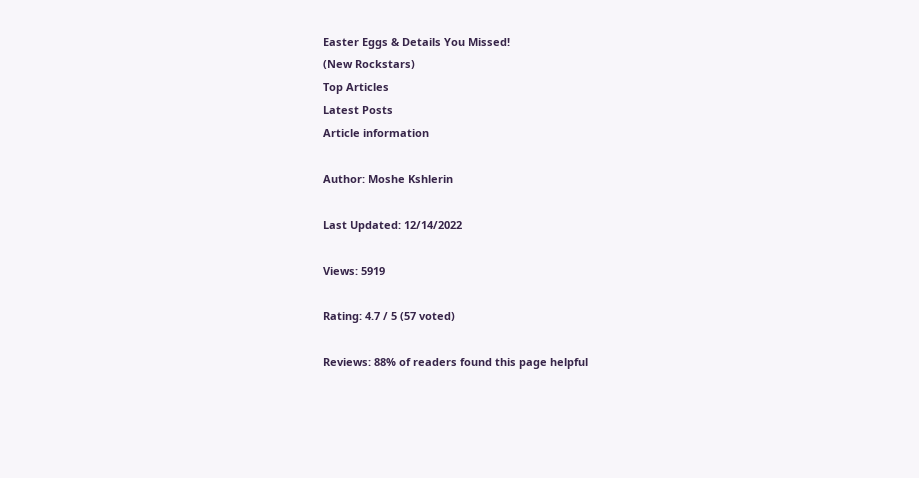Easter Eggs & Details You Missed!
(New Rockstars)
Top Articles
Latest Posts
Article information

Author: Moshe Kshlerin

Last Updated: 12/14/2022

Views: 5919

Rating: 4.7 / 5 (57 voted)

Reviews: 88% of readers found this page helpful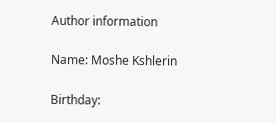Author information

Name: Moshe Kshlerin

Birthday: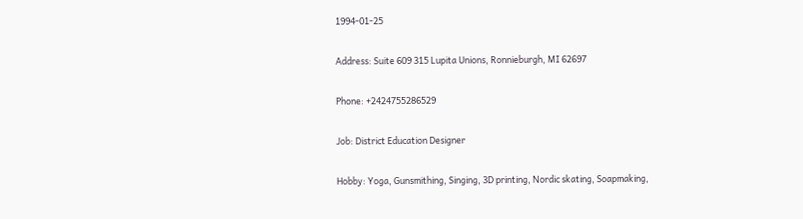1994-01-25

Address: Suite 609 315 Lupita Unions, Ronnieburgh, MI 62697

Phone: +2424755286529

Job: District Education Designer

Hobby: Yoga, Gunsmithing, Singing, 3D printing, Nordic skating, Soapmaking,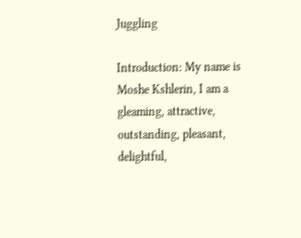Juggling

Introduction: My name is Moshe Kshlerin, I am a gleaming, attractive, outstanding, pleasant, delightful,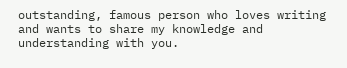outstanding, famous person who loves writing and wants to share my knowledge and understanding with you.